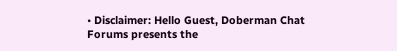• Disclaimer: Hello Guest, Doberman Chat Forums presents the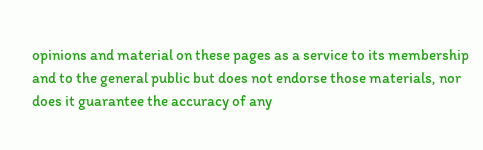opinions and material on these pages as a service to its membership and to the general public but does not endorse those materials, nor does it guarantee the accuracy of any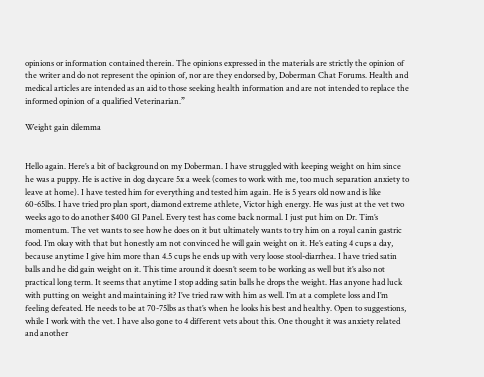opinions or information contained therein. The opinions expressed in the materials are strictly the opinion of the writer and do not represent the opinion of, nor are they endorsed by, Doberman Chat Forums. Health and medical articles are intended as an aid to those seeking health information and are not intended to replace the informed opinion of a qualified Veterinarian.”

Weight gain dilemma


Hello again. Here’s a bit of background on my Doberman. I have struggled with keeping weight on him since he was a puppy. He is active in dog daycare 5x a week (comes to work with me, too much separation anxiety to leave at home). I have tested him for everything and tested him again. He is 5 years old now and is like 60-65lbs. I have tried pro plan sport, diamond extreme athlete, Victor high energy. He was just at the vet two weeks ago to do another $400 GI Panel. Every test has come back normal. I just put him on Dr. Tim’s momentum. The vet wants to see how he does on it but ultimately wants to try him on a royal canin gastric food. I’m okay with that but honestly am not convinced he will gain weight on it. He’s eating 4 cups a day, because anytime I give him more than 4.5 cups he ends up with very loose stool-diarrhea. I have tried satin balls and he did gain weight on it. This time around it doesn’t seem to be working as well but it’s also not practical long term. It seems that anytime I stop adding satin balls he drops the weight. Has anyone had luck with putting on weight and maintaining it? I’ve tried raw with him as well. I’m at a complete loss and I’m feeling defeated. He needs to be at 70-75lbs as that’s when he looks his best and healthy. Open to suggestions, while I work with the vet. I have also gone to 4 different vets about this. One thought it was anxiety related and another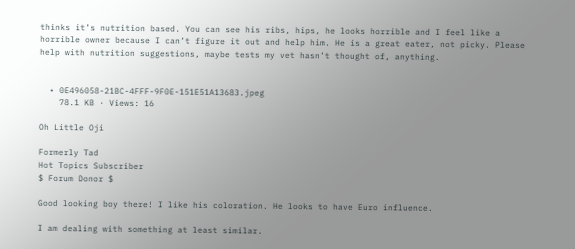thinks it’s nutrition based. You can see his ribs, hips, he looks horrible and I feel like a horrible owner because I can’t figure it out and help him. He is a great eater, not picky. Please help with nutrition suggestions, maybe tests my vet hasn’t thought of, anything.


  • 0E496058-21BC-4FFF-9F0E-151E51A13683.jpeg
    78.1 KB · Views: 16

Oh Little Oji

Formerly Tad
Hot Topics Subscriber
$ Forum Donor $

Good looking boy there! I like his coloration. He looks to have Euro influence.

I am dealing with something at least similar.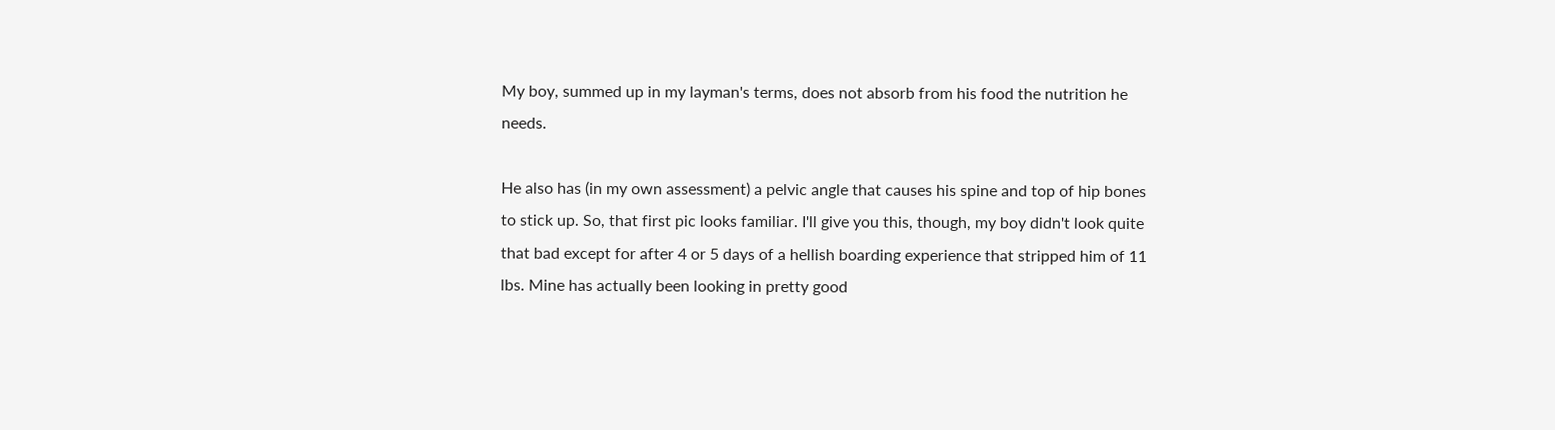My boy, summed up in my layman's terms, does not absorb from his food the nutrition he needs.

He also has (in my own assessment) a pelvic angle that causes his spine and top of hip bones to stick up. So, that first pic looks familiar. I'll give you this, though, my boy didn't look quite that bad except for after 4 or 5 days of a hellish boarding experience that stripped him of 11 lbs. Mine has actually been looking in pretty good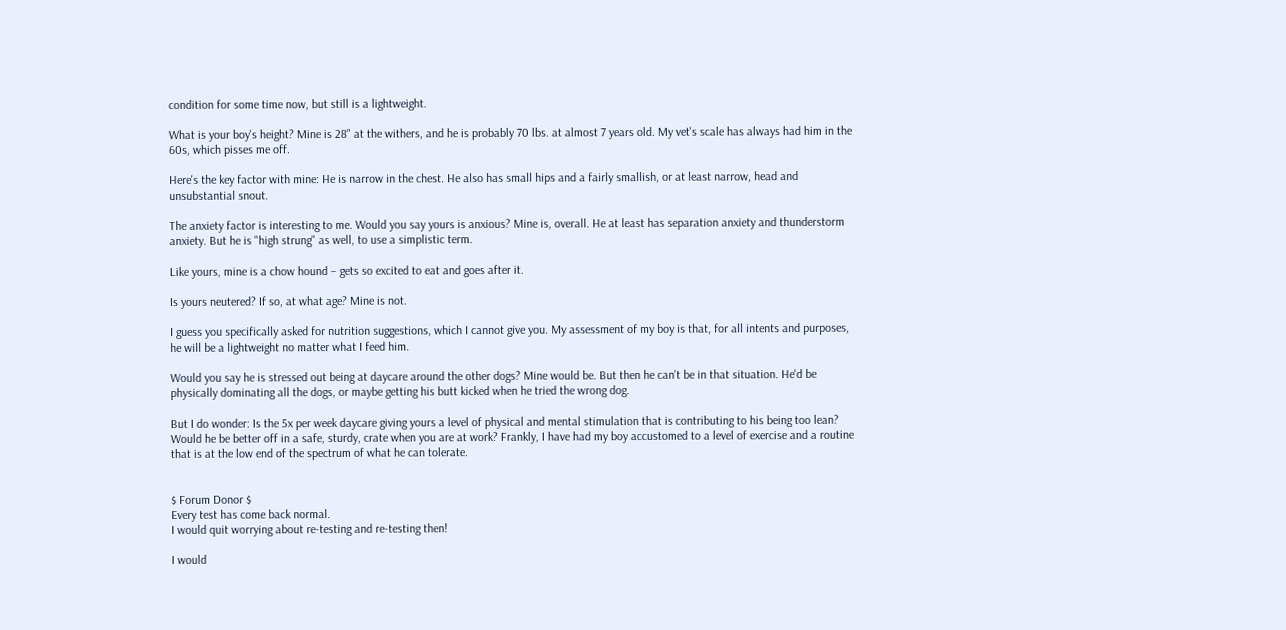condition for some time now, but still is a lightweight.

What is your boy's height? Mine is 28" at the withers, and he is probably 70 lbs. at almost 7 years old. My vet's scale has always had him in the 60s, which pisses me off.

Here's the key factor with mine: He is narrow in the chest. He also has small hips and a fairly smallish, or at least narrow, head and unsubstantial snout.

The anxiety factor is interesting to me. Would you say yours is anxious? Mine is, overall. He at least has separation anxiety and thunderstorm anxiety. But he is "high strung" as well, to use a simplistic term.

Like yours, mine is a chow hound – gets so excited to eat and goes after it.

Is yours neutered? If so, at what age? Mine is not.

I guess you specifically asked for nutrition suggestions, which I cannot give you. My assessment of my boy is that, for all intents and purposes, he will be a lightweight no matter what I feed him.

Would you say he is stressed out being at daycare around the other dogs? Mine would be. But then he can't be in that situation. He'd be physically dominating all the dogs, or maybe getting his butt kicked when he tried the wrong dog.

But I do wonder: Is the 5x per week daycare giving yours a level of physical and mental stimulation that is contributing to his being too lean? Would he be better off in a safe, sturdy, crate when you are at work? Frankly, I have had my boy accustomed to a level of exercise and a routine that is at the low end of the spectrum of what he can tolerate.


$ Forum Donor $
Every test has come back normal.
I would quit worrying about re-testing and re-testing then!

I would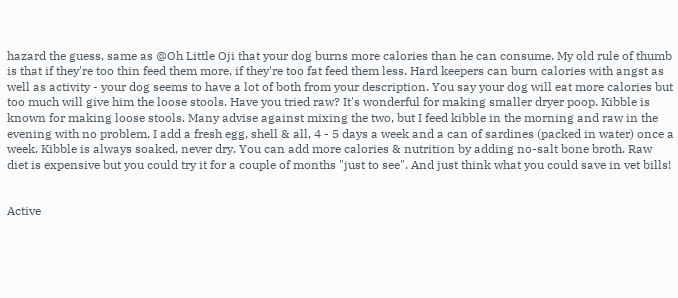hazard the guess, same as @Oh Little Oji that your dog burns more calories than he can consume. My old rule of thumb is that if they're too thin feed them more, if they're too fat feed them less. Hard keepers can burn calories with angst as well as activity - your dog seems to have a lot of both from your description. You say your dog will eat more calories but too much will give him the loose stools. Have you tried raw? It's wonderful for making smaller dryer poop. Kibble is known for making loose stools. Many advise against mixing the two, but I feed kibble in the morning and raw in the evening with no problem. I add a fresh egg, shell & all, 4 - 5 days a week and a can of sardines (packed in water) once a week. Kibble is always soaked, never dry. You can add more calories & nutrition by adding no-salt bone broth. Raw diet is expensive but you could try it for a couple of months "just to see". And just think what you could save in vet bills!


Active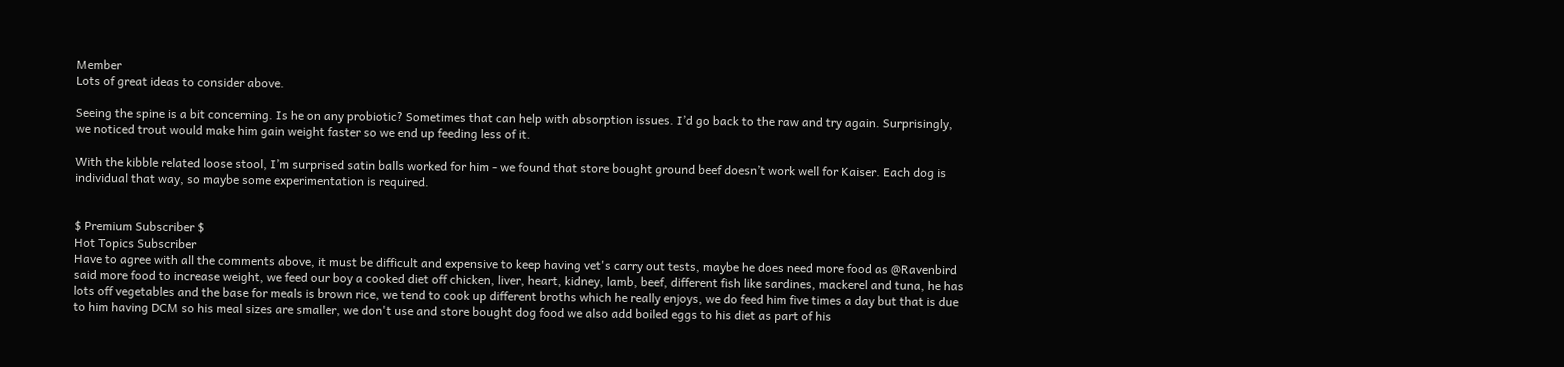Member
Lots of great ideas to consider above.

Seeing the spine is a bit concerning. Is he on any probiotic? Sometimes that can help with absorption issues. I’d go back to the raw and try again. Surprisingly, we noticed trout would make him gain weight faster so we end up feeding less of it.

With the kibble related loose stool, I’m surprised satin balls worked for him - we found that store bought ground beef doesn’t work well for Kaiser. Each dog is individual that way, so maybe some experimentation is required.


$ Premium Subscriber $
Hot Topics Subscriber
Have to agree with all the comments above, it must be difficult and expensive to keep having vet's carry out tests, maybe he does need more food as @Ravenbird said more food to increase weight, we feed our boy a cooked diet off chicken, liver, heart, kidney, lamb, beef, different fish like sardines, mackerel and tuna, he has lots off vegetables and the base for meals is brown rice, we tend to cook up different broths which he really enjoys, we do feed him five times a day but that is due to him having DCM so his meal sizes are smaller, we don't use and store bought dog food we also add boiled eggs to his diet as part of his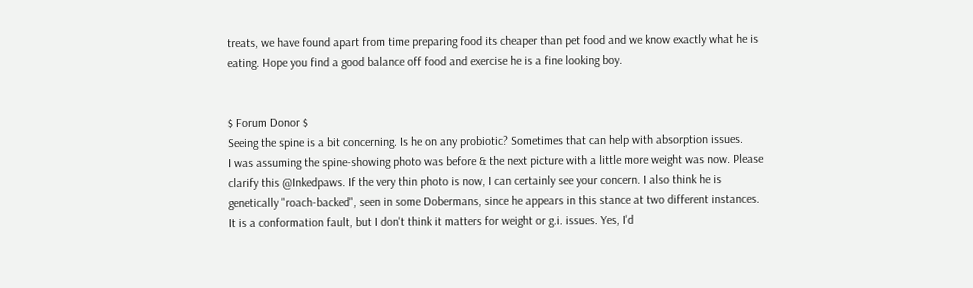treats, we have found apart from time preparing food its cheaper than pet food and we know exactly what he is eating. Hope you find a good balance off food and exercise he is a fine looking boy.


$ Forum Donor $
Seeing the spine is a bit concerning. Is he on any probiotic? Sometimes that can help with absorption issues.
I was assuming the spine-showing photo was before & the next picture with a little more weight was now. Please clarify this @Inkedpaws. If the very thin photo is now, I can certainly see your concern. I also think he is genetically "roach-backed", seen in some Dobermans, since he appears in this stance at two different instances. It is a conformation fault, but I don't think it matters for weight or g.i. issues. Yes, I'd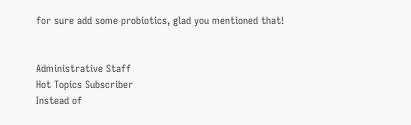for sure add some probiotics, glad you mentioned that!


Administrative Staff
Hot Topics Subscriber
Instead of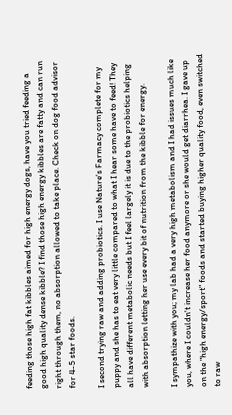feeding those high fat kibbles aimed for high energy dogs, have you tried feeding a good high quality dense kibble? I find those high energy kibbles are fatty and can run right through them, no absorption allowed to take place. Check on dog food advisor for 4-5 star foods.

I second trying raw and adding probiotics. I use Nature's Farmacy complete for my puppy and she has to eat very little compared to what I hear some have to feed! They all have different metabolic needs but I feel largely it is due to the probiotics helping with absorption letting her use every bit of nutrition from the kibble for energy.

I sympathize with you; my lab had a very high metabolism and I had issues much like you, where I couldn't increase her food anymore or she would get diarrhea. I gave up on the "high energy/sport" foods and started buying higher quality food, even switched to raw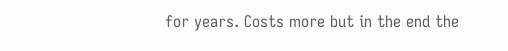for years. Costs more but in the end the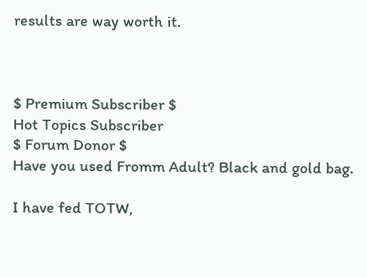results are way worth it.



$ Premium Subscriber $
Hot Topics Subscriber
$ Forum Donor $
Have you used Fromm Adult? Black and gold bag.

I have fed TOTW,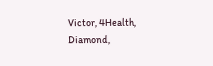Victor, 4Health, Diamond,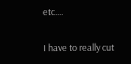etc....

I have to really cut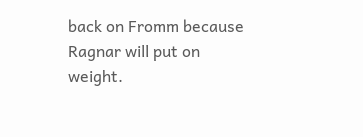back on Fromm because Ragnar will put on weight.